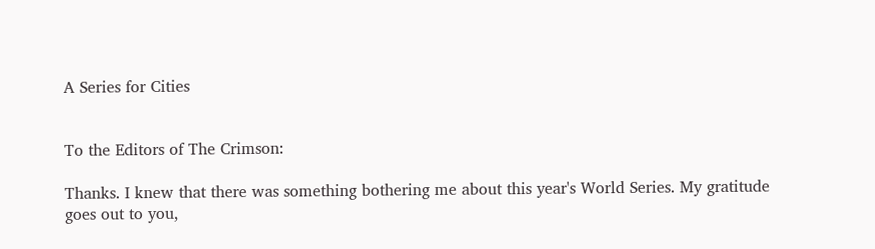A Series for Cities


To the Editors of The Crimson:

Thanks. I knew that there was something bothering me about this year's World Series. My gratitude goes out to you,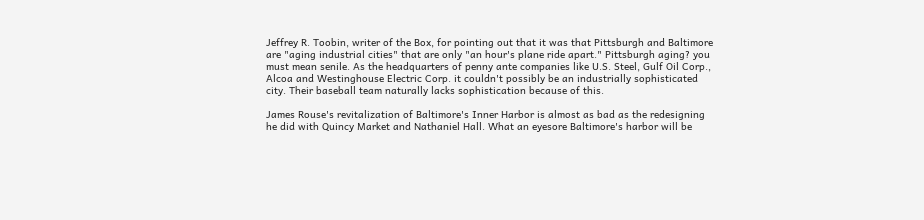Jeffrey R. Toobin, writer of the Box, for pointing out that it was that Pittsburgh and Baltimore are "aging industrial cities" that are only "an hour's plane ride apart." Pittsburgh aging? you must mean senile. As the headquarters of penny ante companies like U.S. Steel, Gulf Oil Corp., Alcoa and Westinghouse Electric Corp. it couldn't possibly be an industrially sophisticated city. Their baseball team naturally lacks sophistication because of this.

James Rouse's revitalization of Baltimore's Inner Harbor is almost as bad as the redesigning he did with Quincy Market and Nathaniel Hall. What an eyesore Baltimore's harbor will be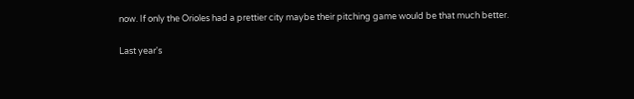now. If only the Orioles had a prettier city maybe their pitching game would be that much better.

Last year's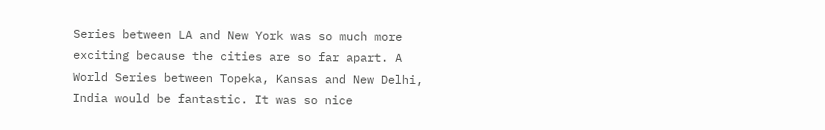Series between LA and New York was so much more exciting because the cities are so far apart. A World Series between Topeka, Kansas and New Delhi, India would be fantastic. It was so nice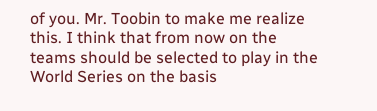of you. Mr. Toobin to make me realize this. I think that from now on the teams should be selected to play in the World Series on the basis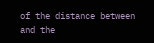of the distance between and the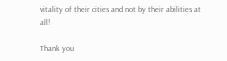vitality of their cities and not by their abilities at all!

Thank you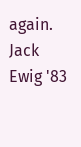again. Jack Ewig '83